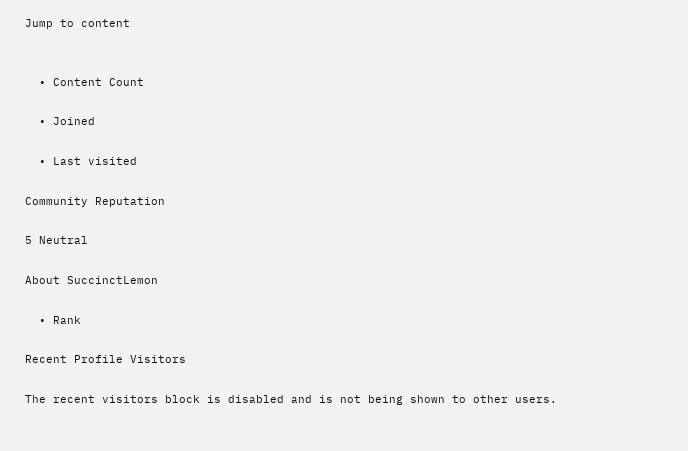Jump to content


  • Content Count

  • Joined

  • Last visited

Community Reputation

5 Neutral

About SuccinctLemon

  • Rank

Recent Profile Visitors

The recent visitors block is disabled and is not being shown to other users.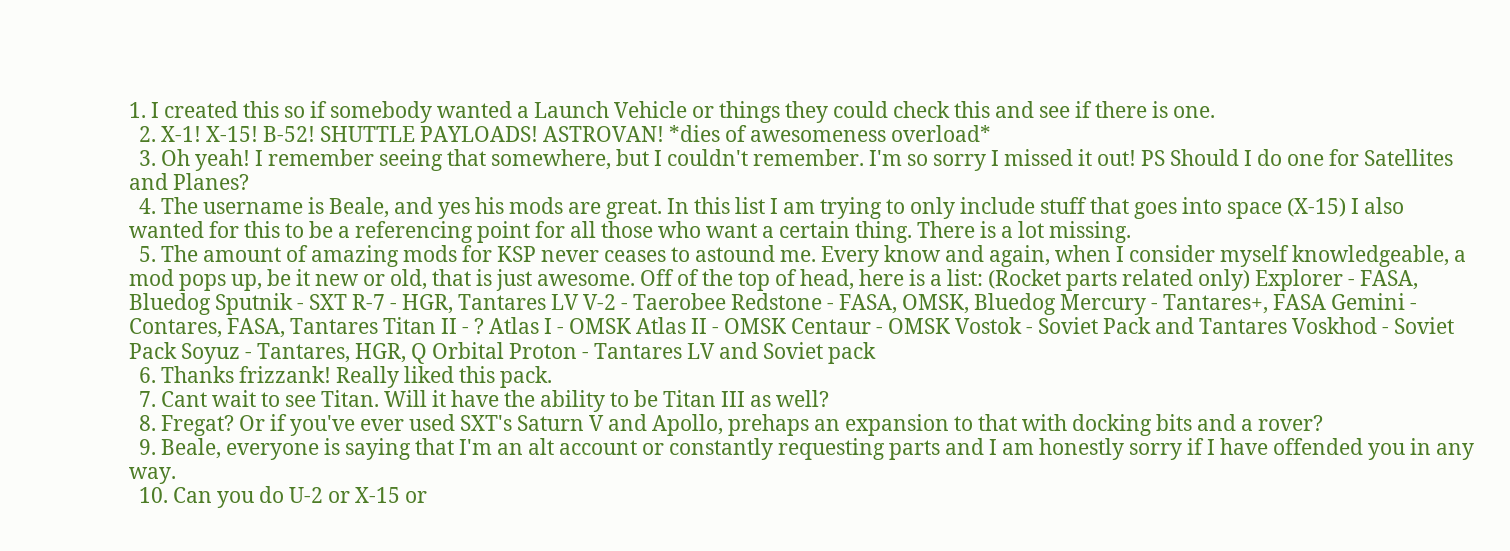1. I created this so if somebody wanted a Launch Vehicle or things they could check this and see if there is one.
  2. X-1! X-15! B-52! SHUTTLE PAYLOADS! ASTROVAN! *dies of awesomeness overload*
  3. Oh yeah! I remember seeing that somewhere, but I couldn't remember. I'm so sorry I missed it out! PS Should I do one for Satellites and Planes?
  4. The username is Beale, and yes his mods are great. In this list I am trying to only include stuff that goes into space (X-15) I also wanted for this to be a referencing point for all those who want a certain thing. There is a lot missing.
  5. The amount of amazing mods for KSP never ceases to astound me. Every know and again, when I consider myself knowledgeable, a mod pops up, be it new or old, that is just awesome. Off of the top of head, here is a list: (Rocket parts related only) Explorer - FASA, Bluedog Sputnik - SXT R-7 - HGR, Tantares LV V-2 - Taerobee Redstone - FASA, OMSK, Bluedog Mercury - Tantares+, FASA Gemini - Contares, FASA, Tantares Titan II - ? Atlas I - OMSK Atlas II - OMSK Centaur - OMSK Vostok - Soviet Pack and Tantares Voskhod - Soviet Pack Soyuz - Tantares, HGR, Q Orbital Proton - Tantares LV and Soviet pack
  6. Thanks frizzank! Really liked this pack.
  7. Cant wait to see Titan. Will it have the ability to be Titan III as well?
  8. Fregat? Or if you've ever used SXT's Saturn V and Apollo, prehaps an expansion to that with docking bits and a rover?
  9. Beale, everyone is saying that I'm an alt account or constantly requesting parts and I am honestly sorry if I have offended you in any way.
  10. Can you do U-2 or X-15 or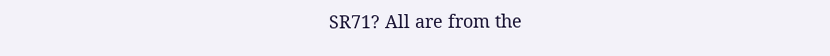SR71? All are from the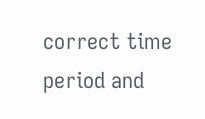correct time period and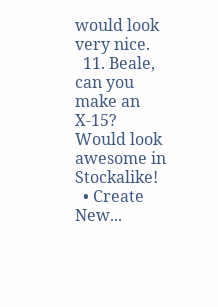would look very nice.
  11. Beale, can you make an X-15? Would look awesome in Stockalike!
  • Create New...